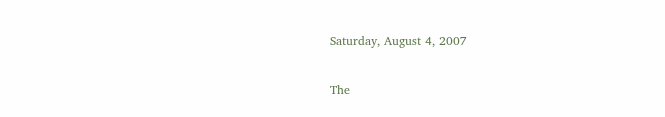Saturday, August 4, 2007


The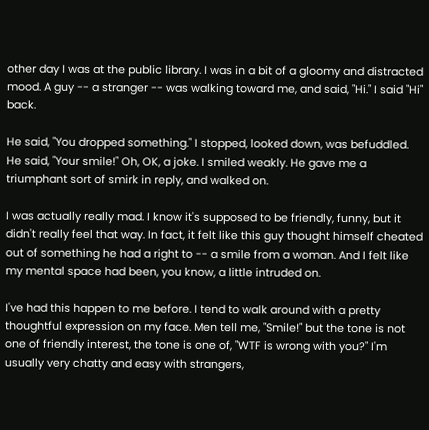other day I was at the public library. I was in a bit of a gloomy and distracted mood. A guy -- a stranger -- was walking toward me, and said, "Hi." I said "Hi" back.

He said, "You dropped something." I stopped, looked down, was befuddled. He said, "Your smile!" Oh, OK, a joke. I smiled weakly. He gave me a triumphant sort of smirk in reply, and walked on.

I was actually really mad. I know it's supposed to be friendly, funny, but it didn't really feel that way. In fact, it felt like this guy thought himself cheated out of something he had a right to -- a smile from a woman. And I felt like my mental space had been, you know, a little intruded on.

I've had this happen to me before. I tend to walk around with a pretty thoughtful expression on my face. Men tell me, "Smile!" but the tone is not one of friendly interest, the tone is one of, "WTF is wrong with you?" I'm usually very chatty and easy with strangers,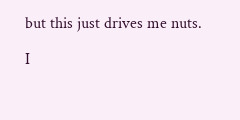but this just drives me nuts.

I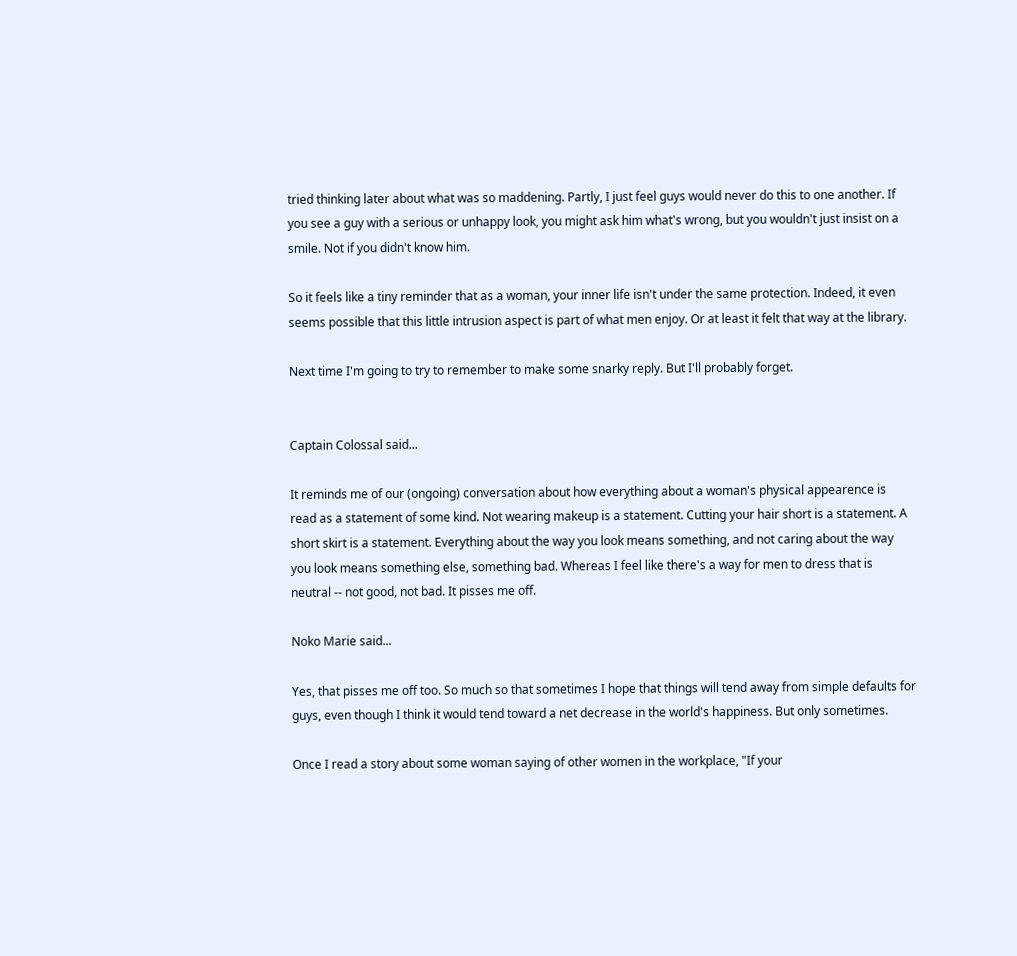tried thinking later about what was so maddening. Partly, I just feel guys would never do this to one another. If you see a guy with a serious or unhappy look, you might ask him what's wrong, but you wouldn't just insist on a smile. Not if you didn't know him.

So it feels like a tiny reminder that as a woman, your inner life isn't under the same protection. Indeed, it even seems possible that this little intrusion aspect is part of what men enjoy. Or at least it felt that way at the library.

Next time I'm going to try to remember to make some snarky reply. But I'll probably forget.


Captain Colossal said...

It reminds me of our (ongoing) conversation about how everything about a woman's physical appearence is read as a statement of some kind. Not wearing makeup is a statement. Cutting your hair short is a statement. A short skirt is a statement. Everything about the way you look means something, and not caring about the way you look means something else, something bad. Whereas I feel like there's a way for men to dress that is neutral -- not good, not bad. It pisses me off.

Noko Marie said...

Yes, that pisses me off too. So much so that sometimes I hope that things will tend away from simple defaults for guys, even though I think it would tend toward a net decrease in the world's happiness. But only sometimes.

Once I read a story about some woman saying of other women in the workplace, "If your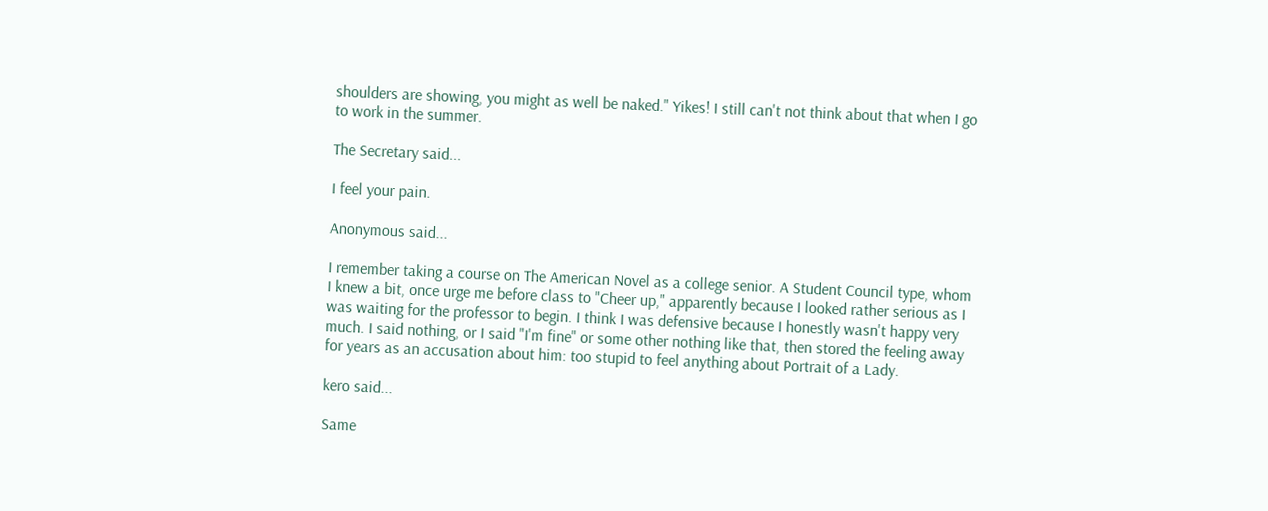shoulders are showing, you might as well be naked." Yikes! I still can't not think about that when I go to work in the summer.

The Secretary said...

I feel your pain.

Anonymous said...

I remember taking a course on The American Novel as a college senior. A Student Council type, whom I knew a bit, once urge me before class to "Cheer up," apparently because I looked rather serious as I was waiting for the professor to begin. I think I was defensive because I honestly wasn't happy very much. I said nothing, or I said "I'm fine" or some other nothing like that, then stored the feeling away for years as an accusation about him: too stupid to feel anything about Portrait of a Lady.

kero said...

Same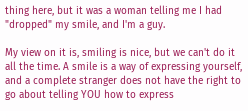thing here, but it was a woman telling me I had "dropped" my smile, and I'm a guy.

My view on it is, smiling is nice, but we can't do it all the time. A smile is a way of expressing yourself, and a complete stranger does not have the right to go about telling YOU how to express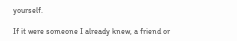yourself.

If it were someone I already knew, a friend or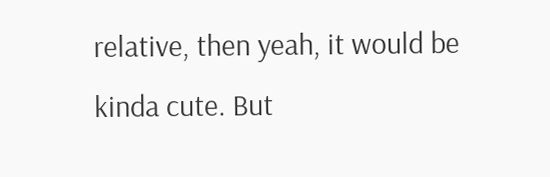relative, then yeah, it would be kinda cute. But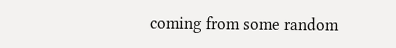coming from some random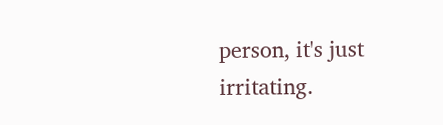person, it's just irritating.